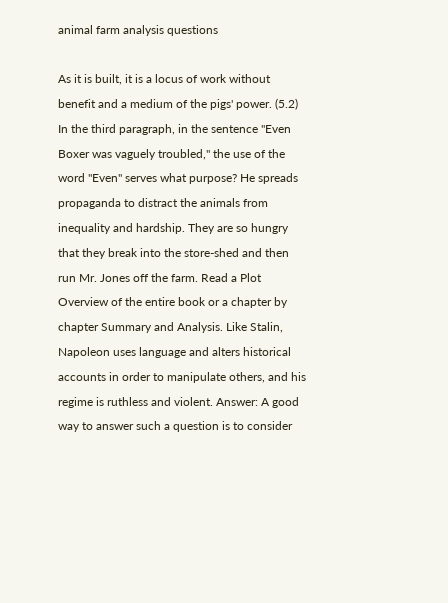animal farm analysis questions

As it is built, it is a locus of work without benefit and a medium of the pigs' power. (5.2) In the third paragraph, in the sentence "Even Boxer was vaguely troubled," the use of the word "Even" serves what purpose? He spreads propaganda to distract the animals from inequality and hardship. They are so hungry that they break into the store-shed and then run Mr. Jones off the farm. Read a Plot Overview of the entire book or a chapter by chapter Summary and Analysis. Like Stalin, Napoleon uses language and alters historical accounts in order to manipulate others, and his regime is ruthless and violent. Answer: A good way to answer such a question is to consider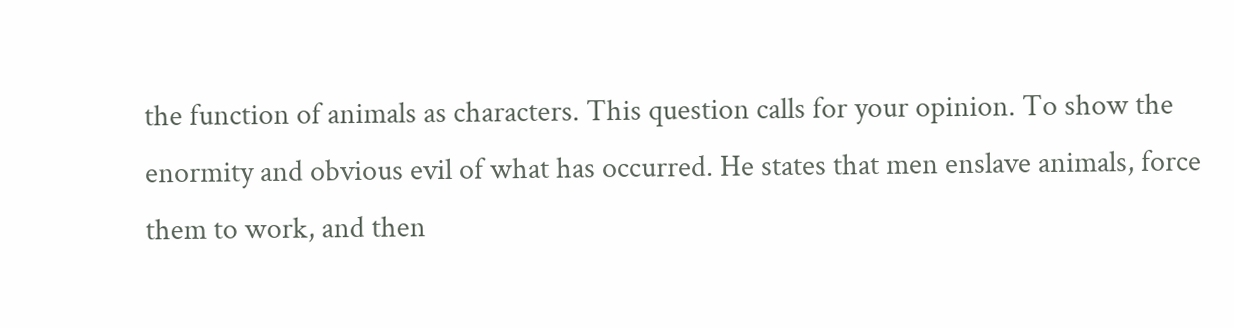the function of animals as characters. This question calls for your opinion. To show the enormity and obvious evil of what has occurred. He states that men enslave animals, force them to work, and then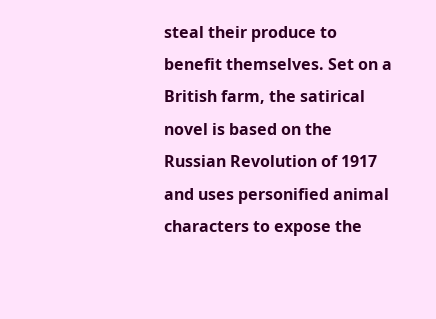steal their produce to benefit themselves. Set on a British farm, the satirical novel is based on the Russian Revolution of 1917 and uses personified animal characters to expose the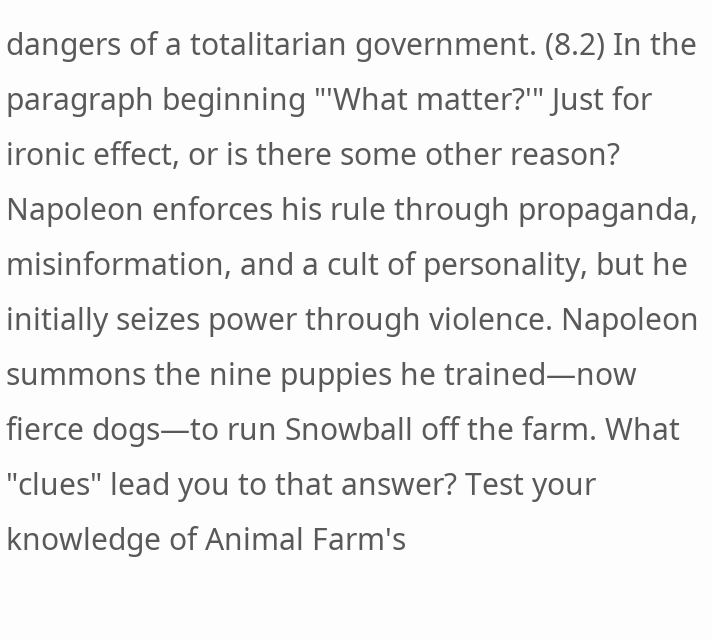dangers of a totalitarian government. (8.2) In the paragraph beginning "'What matter?'" Just for ironic effect, or is there some other reason? Napoleon enforces his rule through propaganda, misinformation, and a cult of personality, but he initially seizes power through violence. Napoleon summons the nine puppies he trained—now fierce dogs—to run Snowball off the farm. What "clues" lead you to that answer? Test your knowledge of Animal Farm's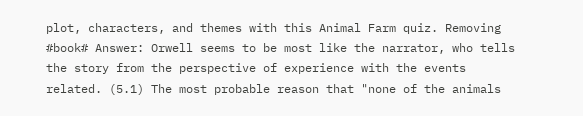plot, characters, and themes with this Animal Farm quiz. Removing #book# Answer: Orwell seems to be most like the narrator, who tells the story from the perspective of experience with the events related. (5.1) The most probable reason that "none of the animals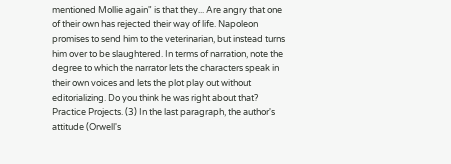mentioned Mollie again" is that they... Are angry that one of their own has rejected their way of life. Napoleon promises to send him to the veterinarian, but instead turns him over to be slaughtered. In terms of narration, note the degree to which the narrator lets the characters speak in their own voices and lets the plot play out without editorializing. Do you think he was right about that? Practice Projects. (3) In the last paragraph, the author's attitude (Orwell's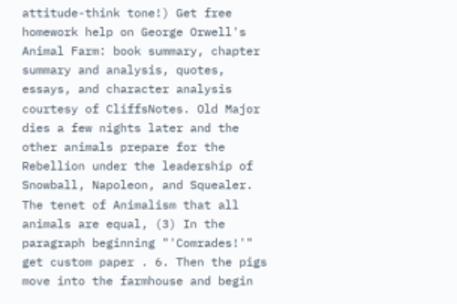attitude-think tone!) Get free homework help on George Orwell's Animal Farm: book summary, chapter summary and analysis, quotes, essays, and character analysis courtesy of CliffsNotes. Old Major dies a few nights later and the other animals prepare for the Rebellion under the leadership of Snowball, Napoleon, and Squealer. The tenet of Animalism that all animals are equal, (3) In the paragraph beginning "'Comrades!'" get custom paper . 6. Then the pigs move into the farmhouse and begin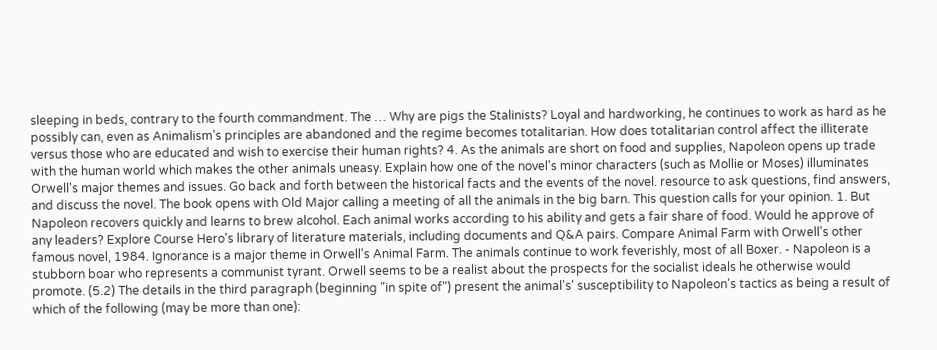sleeping in beds, contrary to the fourth commandment. The … Why are pigs the Stalinists? Loyal and hardworking, he continues to work as hard as he possibly can, even as Animalism's principles are abandoned and the regime becomes totalitarian. How does totalitarian control affect the illiterate versus those who are educated and wish to exercise their human rights? 4. As the animals are short on food and supplies, Napoleon opens up trade with the human world which makes the other animals uneasy. Explain how one of the novel's minor characters (such as Mollie or Moses) illuminates Orwell's major themes and issues. Go back and forth between the historical facts and the events of the novel. resource to ask questions, find answers, and discuss the novel. The book opens with Old Major calling a meeting of all the animals in the big barn. This question calls for your opinion. 1. But Napoleon recovers quickly and learns to brew alcohol. Each animal works according to his ability and gets a fair share of food. Would he approve of any leaders? Explore Course Hero's library of literature materials, including documents and Q&A pairs. Compare Animal Farm with Orwell's other famous novel, 1984. Ignorance is a major theme in Orwell's Animal Farm. The animals continue to work feverishly, most of all Boxer. - Napoleon is a stubborn boar who represents a communist tyrant. Orwell seems to be a realist about the prospects for the socialist ideals he otherwise would promote. (5.2) The details in the third paragraph (beginning "in spite of") present the animal's' susceptibility to Napoleon's tactics as being a result of which of the following (may be more than one):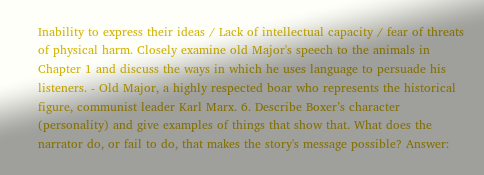Inability to express their ideas / Lack of intellectual capacity / fear of threats of physical harm. Closely examine old Major's speech to the animals in Chapter 1 and discuss the ways in which he uses language to persuade his listeners. - Old Major, a highly respected boar who represents the historical figure, communist leader Karl Marx. 6. Describe Boxer’s character (personality) and give examples of things that show that. What does the narrator do, or fail to do, that makes the story's message possible? Answer: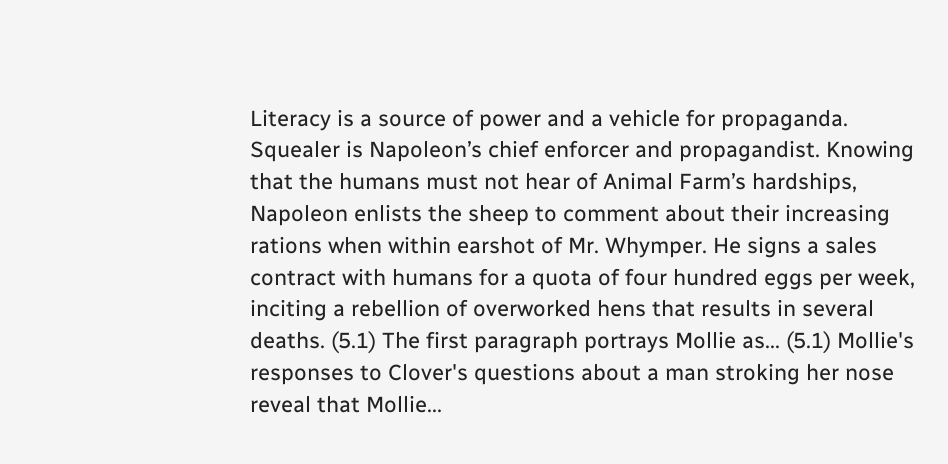Literacy is a source of power and a vehicle for propaganda. Squealer is Napoleon’s chief enforcer and propagandist. Knowing that the humans must not hear of Animal Farm’s hardships, Napoleon enlists the sheep to comment about their increasing rations when within earshot of Mr. Whymper. He signs a sales contract with humans for a quota of four hundred eggs per week, inciting a rebellion of overworked hens that results in several deaths. (5.1) The first paragraph portrays Mollie as... (5.1) Mollie's responses to Clover's questions about a man stroking her nose reveal that Mollie...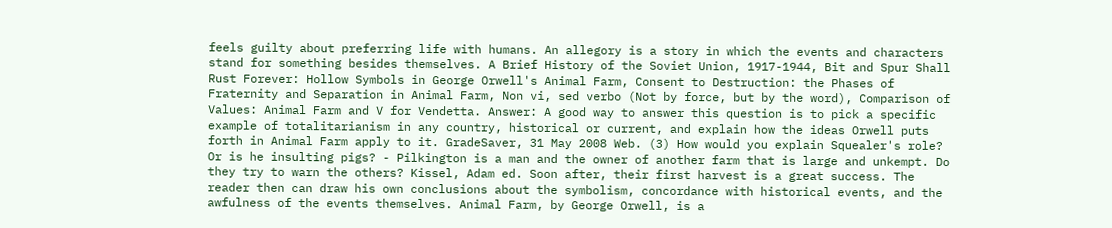feels guilty about preferring life with humans. An allegory is a story in which the events and characters stand for something besides themselves. A Brief History of the Soviet Union, 1917-1944, Bit and Spur Shall Rust Forever: Hollow Symbols in George Orwell's Animal Farm, Consent to Destruction: the Phases of Fraternity and Separation in Animal Farm, Non vi, sed verbo (Not by force, but by the word), Comparison of Values: Animal Farm and V for Vendetta. Answer: A good way to answer this question is to pick a specific example of totalitarianism in any country, historical or current, and explain how the ideas Orwell puts forth in Animal Farm apply to it. GradeSaver, 31 May 2008 Web. (3) How would you explain Squealer's role? Or is he insulting pigs? - Pilkington is a man and the owner of another farm that is large and unkempt. Do they try to warn the others? Kissel, Adam ed. Soon after, their first harvest is a great success. The reader then can draw his own conclusions about the symbolism, concordance with historical events, and the awfulness of the events themselves. Animal Farm, by George Orwell, is a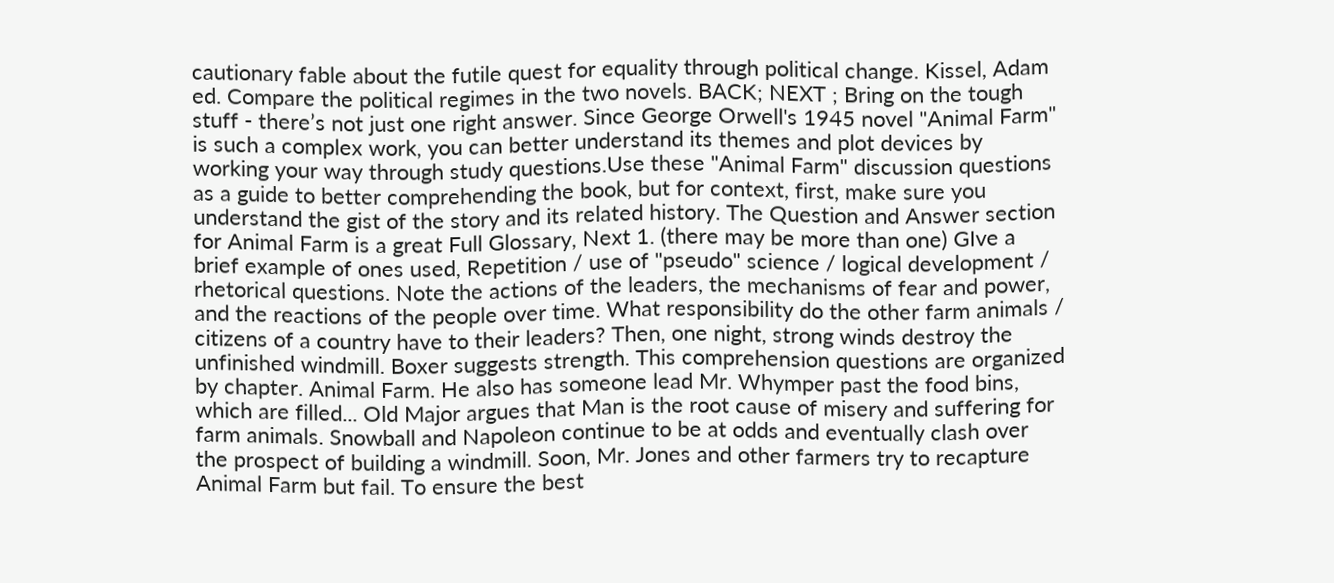cautionary fable about the futile quest for equality through political change. Kissel, Adam ed. Compare the political regimes in the two novels. BACK; NEXT ; Bring on the tough stuff - there’s not just one right answer. Since George Orwell's 1945 novel "Animal Farm" is such a complex work, you can better understand its themes and plot devices by working your way through study questions.Use these "Animal Farm" discussion questions as a guide to better comprehending the book, but for context, first, make sure you understand the gist of the story and its related history. The Question and Answer section for Animal Farm is a great Full Glossary, Next 1. (there may be more than one) GIve a brief example of ones used, Repetition / use of "pseudo" science / logical development / rhetorical questions. Note the actions of the leaders, the mechanisms of fear and power, and the reactions of the people over time. What responsibility do the other farm animals / citizens of a country have to their leaders? Then, one night, strong winds destroy the unfinished windmill. Boxer suggests strength. This comprehension questions are organized by chapter. Animal Farm. He also has someone lead Mr. Whymper past the food bins, which are filled... Old Major argues that Man is the root cause of misery and suffering for farm animals. Snowball and Napoleon continue to be at odds and eventually clash over the prospect of building a windmill. Soon, Mr. Jones and other farmers try to recapture Animal Farm but fail. To ensure the best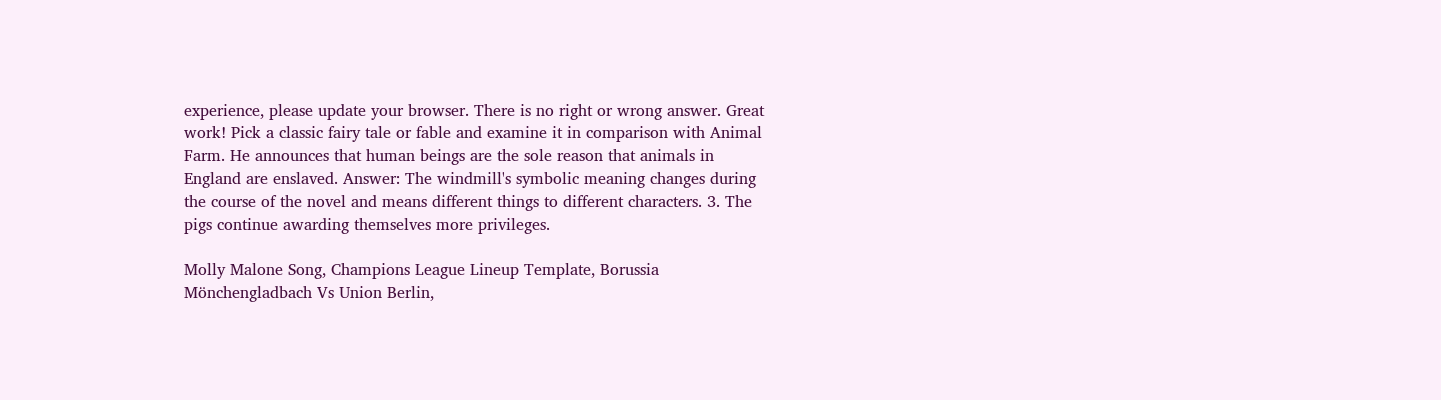experience, please update your browser. There is no right or wrong answer. Great work! Pick a classic fairy tale or fable and examine it in comparison with Animal Farm. He announces that human beings are the sole reason that animals in England are enslaved. Answer: The windmill's symbolic meaning changes during the course of the novel and means different things to different characters. 3. The pigs continue awarding themselves more privileges.

Molly Malone Song, Champions League Lineup Template, Borussia Mönchengladbach Vs Union Berlin,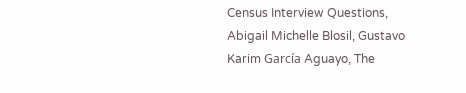Census Interview Questions, Abigail Michelle Blosil, Gustavo Karim García Aguayo, The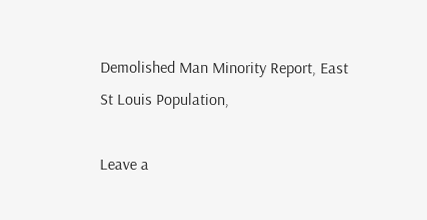Demolished Man Minority Report, East St Louis Population,

Leave a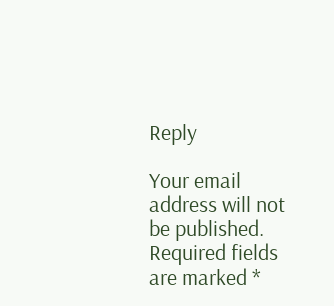Reply

Your email address will not be published. Required fields are marked *